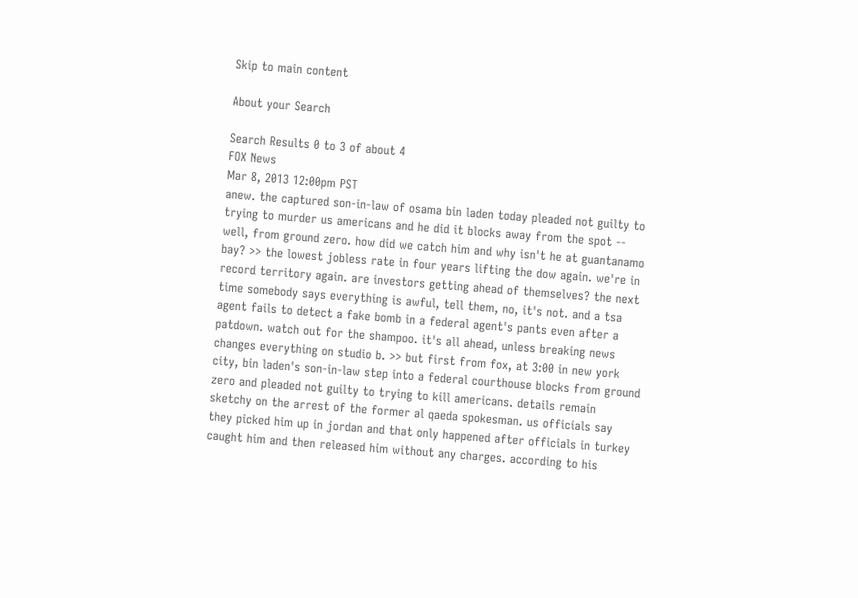Skip to main content

About your Search

Search Results 0 to 3 of about 4
FOX News
Mar 8, 2013 12:00pm PST
anew. the captured son-in-law of osama bin laden today pleaded not guilty to trying to murder us americans and he did it blocks away from the spot -- well, from ground zero. how did we catch him and why isn't he at guantanamo bay? >> the lowest jobless rate in four years lifting the dow again. we're in record territory again. are investors getting ahead of themselves? the next time somebody says everything is awful, tell them, no, it's not. and a tsa agent fails to detect a fake bomb in a federal agent's pants even after a patdown. watch out for the shampoo. it's all ahead, unless breaking news changes everything on studio b. >> but first from fox, at 3:00 in new york city, bin laden's son-in-law step into a federal courthouse blocks from ground zero and pleaded not guilty to trying to kill americans. details remain sketchy on the arrest of the former al qaeda spokesman. us officials say they picked him up in jordan and that only happened after officials in turkey caught him and then released him without any charges. according to his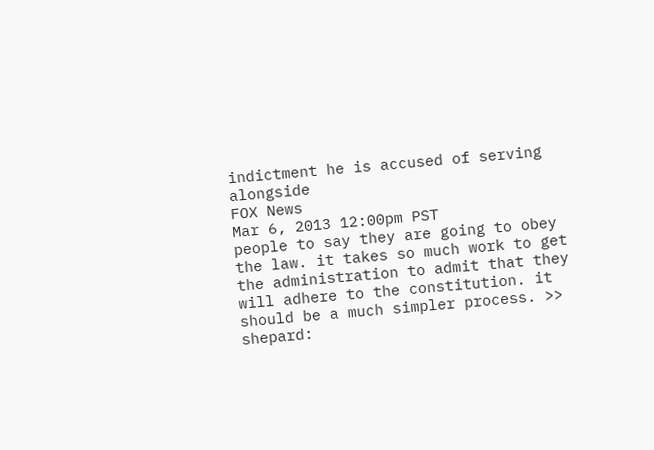indictment he is accused of serving alongside
FOX News
Mar 6, 2013 12:00pm PST
people to say they are going to obey the law. it takes so much work to get the administration to admit that they will adhere to the constitution. it should be a much simpler process. >> shepard: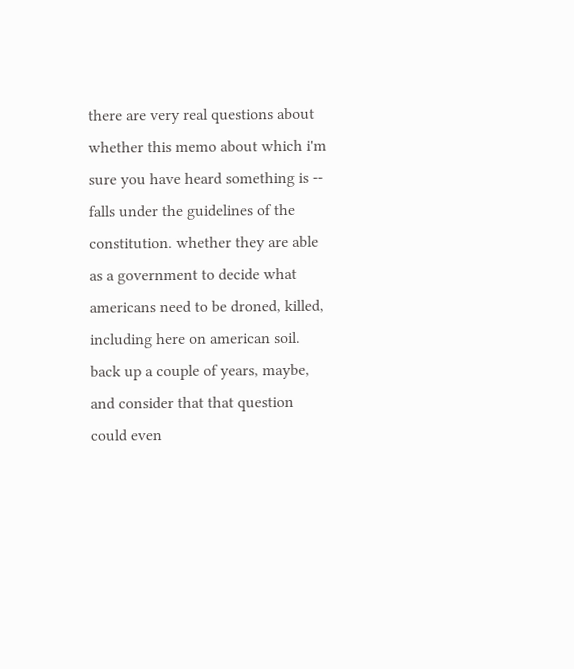there are very real questions about whether this memo about which i'm sure you have heard something is -- falls under the guidelines of the constitution. whether they are able as a government to decide what americans need to be droned, killed, including here on american soil. back up a couple of years, maybe, and consider that that question could even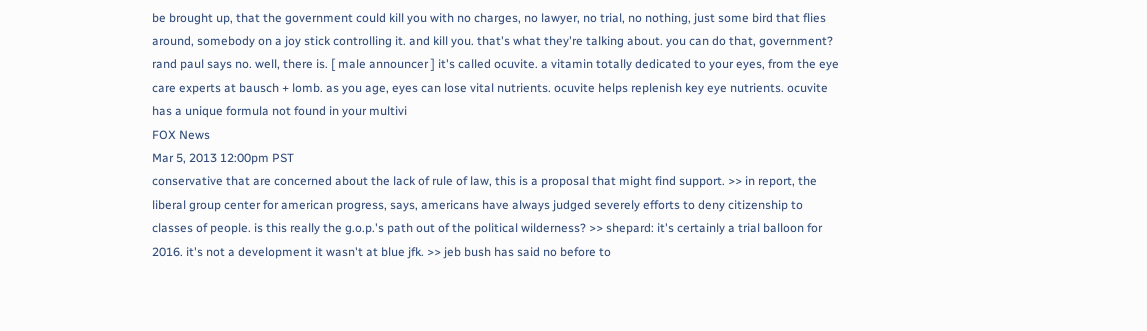be brought up, that the government could kill you with no charges, no lawyer, no trial, no nothing, just some bird that flies around, somebody on a joy stick controlling it. and kill you. that's what they're talking about. you can do that, government? rand paul says no. well, there is. [ male announcer ] it's called ocuvite. a vitamin totally dedicated to your eyes, from the eye care experts at bausch + lomb. as you age, eyes can lose vital nutrients. ocuvite helps replenish key eye nutrients. ocuvite has a unique formula not found in your multivi
FOX News
Mar 5, 2013 12:00pm PST
conservative that are concerned about the lack of rule of law, this is a proposal that might find support. >> in report, the liberal group center for american progress, says, americans have always judged severely efforts to deny citizenship to classes of people. is this really the g.o.p.'s path out of the political wilderness? >> shepard: it's certainly a trial balloon for 2016. it's not a development it wasn't at blue jfk. >> jeb bush has said no before to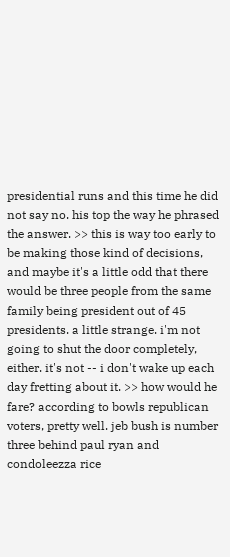presidential runs and this time he did not say no. his top the way he phrased the answer. >> this is way too early to be making those kind of decisions, and maybe it's a little odd that there would be three people from the same family being president out of 45 presidents. a little strange. i'm not going to shut the door completely, either. it's not -- i don't wake up each day fretting about it. >> how would he fare? according to bowls republican voters, pretty well. jeb bush is number three behind paul ryan and condoleezza rice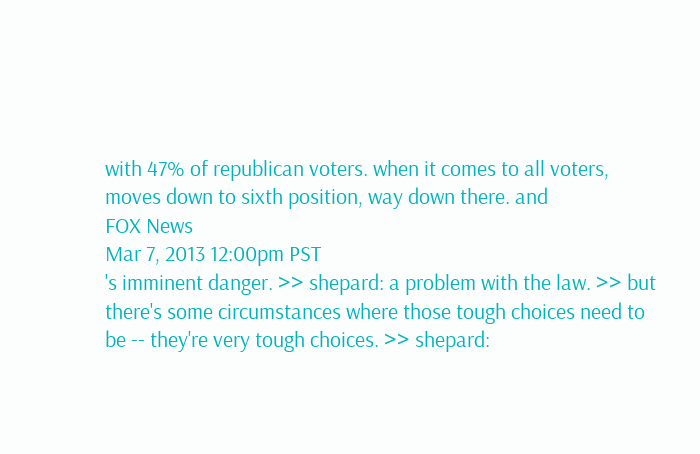with 47% of republican voters. when it comes to all voters, moves down to sixth position, way down there. and
FOX News
Mar 7, 2013 12:00pm PST
's imminent danger. >> shepard: a problem with the law. >> but there's some circumstances where those tough choices need to be -- they're very tough choices. >> shepard: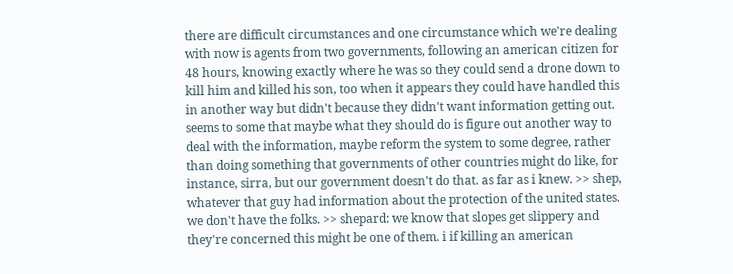there are difficult circumstances and one circumstance which we're dealing with now is agents from two governments, following an american citizen for 48 hours, knowing exactly where he was so they could send a drone down to kill him and killed his son, too when it appears they could have handled this in another way but didn't because they didn't want information getting out. seems to some that maybe what they should do is figure out another way to deal with the information, maybe reform the system to some degree, rather than doing something that governments of other countries might do like, for instance, sirra, but our government doesn't do that. as far as i knew. >> shep, whatever that guy had information about the protection of the united states. we don't have the folks. >> shepard: we know that slopes get slippery and they're concerned this might be one of them. i if killing an american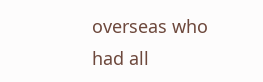overseas who had all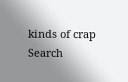kinds of crap
Search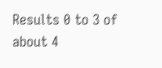Results 0 to 3 of about 4